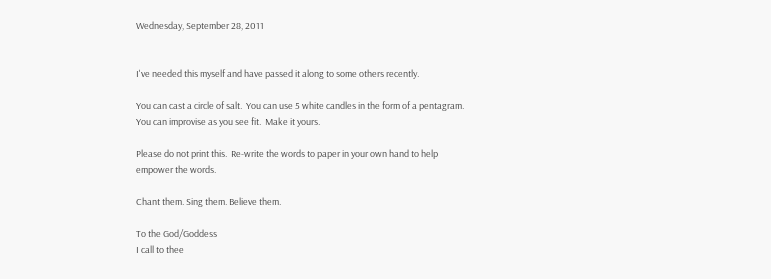Wednesday, September 28, 2011


I've needed this myself and have passed it along to some others recently.

You can cast a circle of salt.  You can use 5 white candles in the form of a pentagram.  You can improvise as you see fit.  Make it yours.

Please do not print this.  Re-write the words to paper in your own hand to help empower the words.

Chant them. Sing them. Believe them.

To the God/Goddess
I call to thee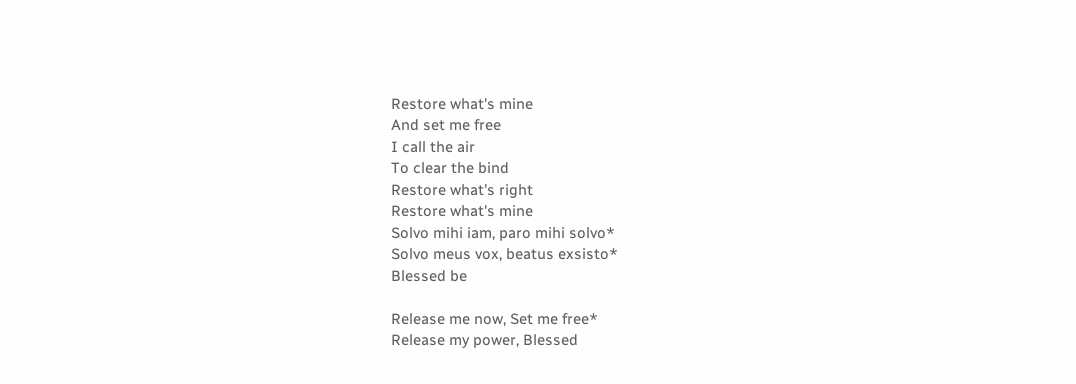Restore what's mine
And set me free
I call the air
To clear the bind
Restore what's right
Restore what's mine
Solvo mihi iam, paro mihi solvo*
Solvo meus vox, beatus exsisto*
Blessed be

Release me now, Set me free*
Release my power, Blessed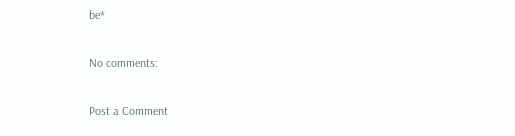be*

No comments:

Post a Comment